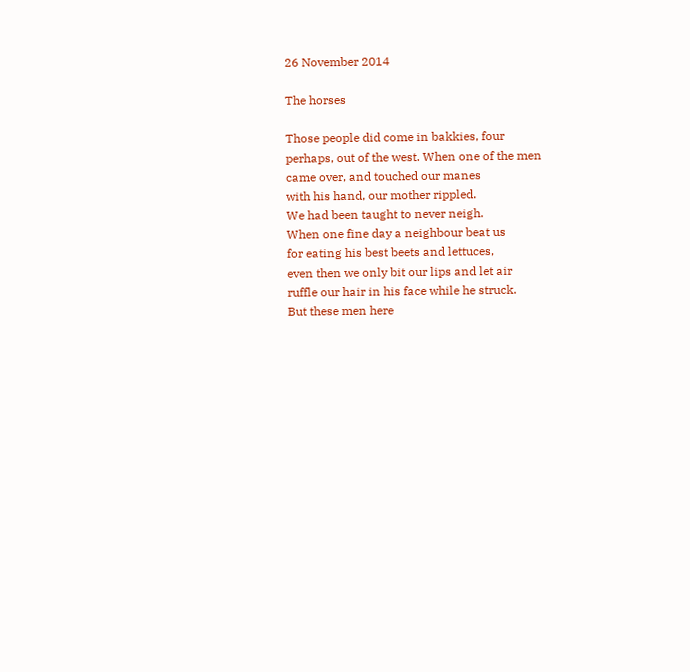26 November 2014

The horses

Those people did come in bakkies, four
perhaps, out of the west. When one of the men
came over, and touched our manes
with his hand, our mother rippled.
We had been taught to never neigh.
When one fine day a neighbour beat us
for eating his best beets and lettuces,
even then we only bit our lips and let air
ruffle our hair in his face while he struck.
But these men here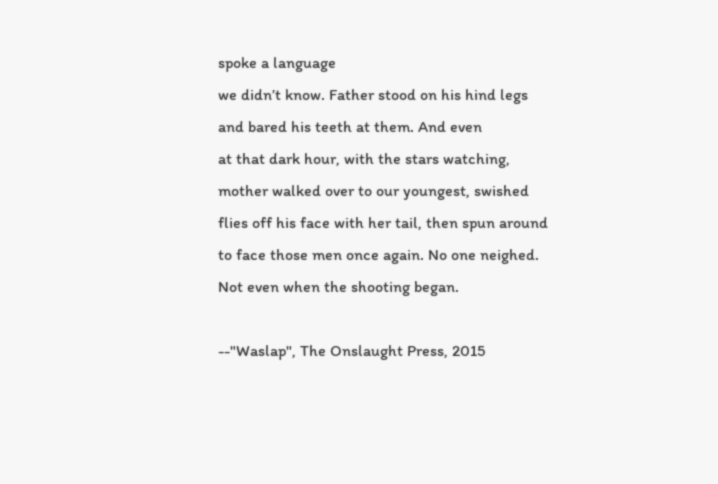spoke a language
we didn’t know. Father stood on his hind legs
and bared his teeth at them. And even
at that dark hour, with the stars watching,
mother walked over to our youngest, swished
flies off his face with her tail, then spun around
to face those men once again. No one neighed.
Not even when the shooting began.

--"Waslap", The Onslaught Press, 2015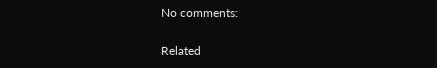No comments:

Related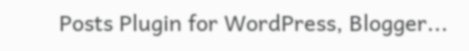Posts Plugin for WordPress, Blogger...